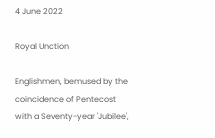4 June 2022

Royal Unction

Englishmen, bemused by the coincidence of Pentecost with a Seventy-year 'Jubilee',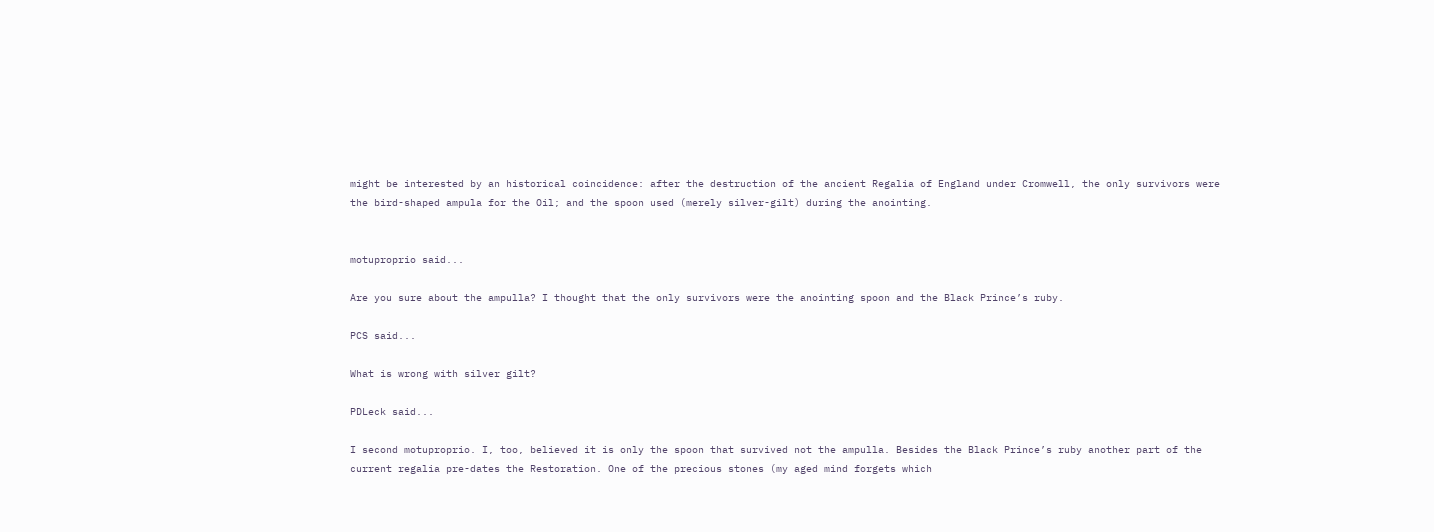might be interested by an historical coincidence: after the destruction of the ancient Regalia of England under Cromwell, the only survivors were the bird-shaped ampula for the Oil; and the spoon used (merely silver-gilt) during the anointing.


motuproprio said...

Are you sure about the ampulla? I thought that the only survivors were the anointing spoon and the Black Prince’s ruby.

PCS said...

What is wrong with silver gilt?

PDLeck said...

I second motuproprio. I, too, believed it is only the spoon that survived not the ampulla. Besides the Black Prince’s ruby another part of the current regalia pre-dates the Restoration. One of the precious stones (my aged mind forgets which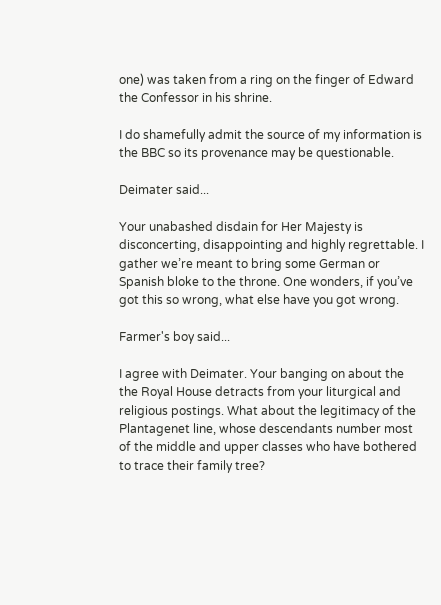one) was taken from a ring on the finger of Edward the Confessor in his shrine.

I do shamefully admit the source of my information is the BBC so its provenance may be questionable.

Deimater said...

Your unabashed disdain for Her Majesty is disconcerting, disappointing and highly regrettable. I gather we’re meant to bring some German or Spanish bloke to the throne. One wonders, if you’ve got this so wrong, what else have you got wrong.

Farmer's boy said...

I agree with Deimater. Your banging on about the the Royal House detracts from your liturgical and religious postings. What about the legitimacy of the Plantagenet line, whose descendants number most of the middle and upper classes who have bothered to trace their family tree?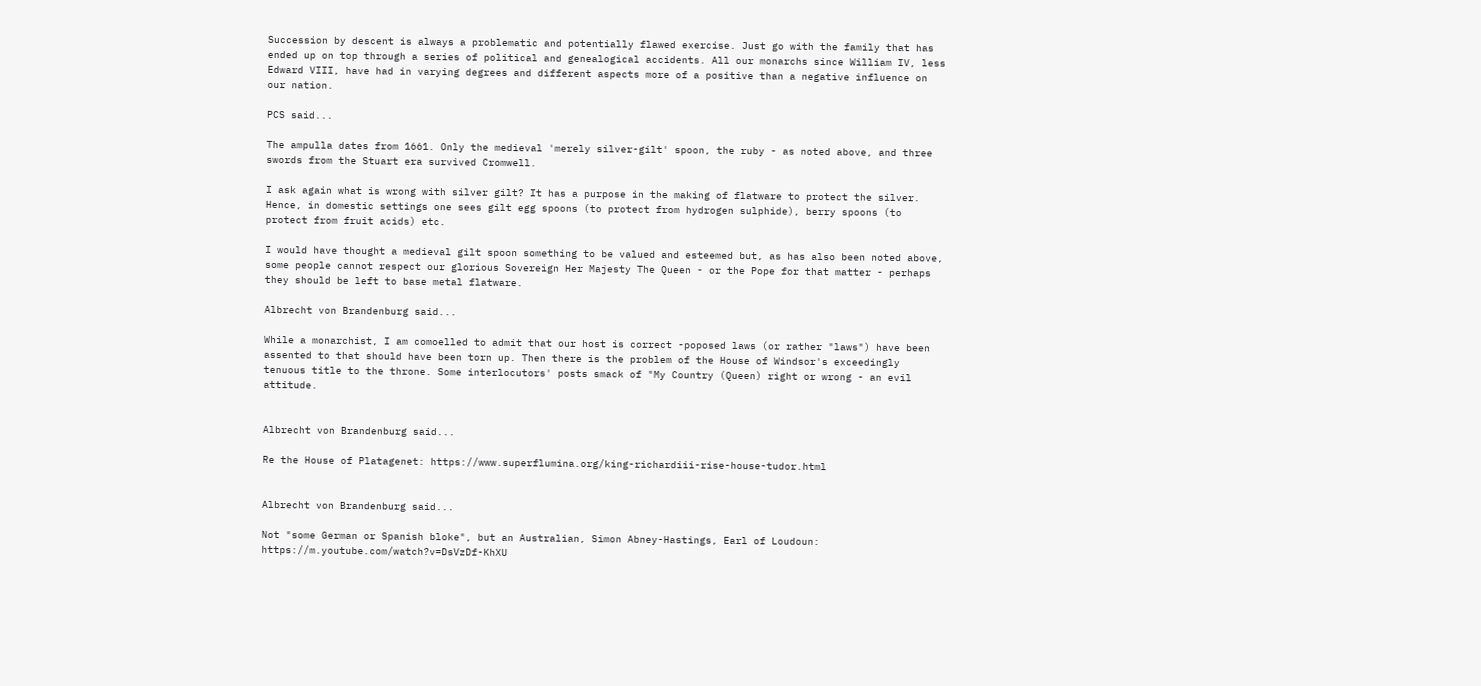Succession by descent is always a problematic and potentially flawed exercise. Just go with the family that has ended up on top through a series of political and genealogical accidents. All our monarchs since William IV, less Edward VIII, have had in varying degrees and different aspects more of a positive than a negative influence on our nation.

PCS said...

The ampulla dates from 1661. Only the medieval 'merely silver-gilt' spoon, the ruby - as noted above, and three swords from the Stuart era survived Cromwell.

I ask again what is wrong with silver gilt? It has a purpose in the making of flatware to protect the silver. Hence, in domestic settings one sees gilt egg spoons (to protect from hydrogen sulphide), berry spoons (to protect from fruit acids) etc.

I would have thought a medieval gilt spoon something to be valued and esteemed but, as has also been noted above, some people cannot respect our glorious Sovereign Her Majesty The Queen - or the Pope for that matter - perhaps they should be left to base metal flatware.

Albrecht von Brandenburg said...

While a monarchist, I am comoelled to admit that our host is correct -poposed laws (or rather "laws") have been assented to that should have been torn up. Then there is the problem of the House of Windsor's exceedingly tenuous title to the throne. Some interlocutors' posts smack of "My Country (Queen) right or wrong - an evil attitude.


Albrecht von Brandenburg said...

Re the House of Platagenet: https://www.superflumina.org/king-richardiii-rise-house-tudor.html


Albrecht von Brandenburg said...

Not "some German or Spanish bloke", but an Australian, Simon Abney-Hastings, Earl of Loudoun: https://m.youtube.com/watch?v=DsVzDf-KhXU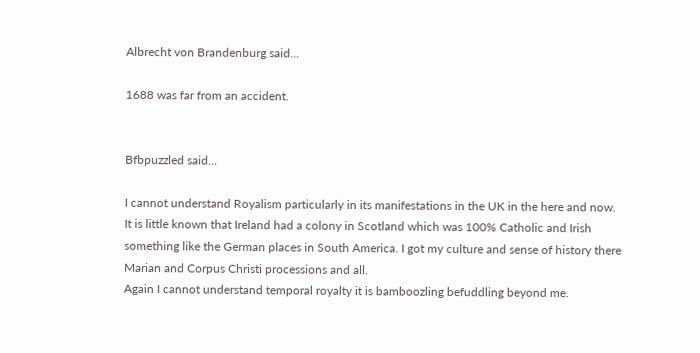Albrecht von Brandenburg said...

1688 was far from an accident.


Bfbpuzzled said...

I cannot understand Royalism particularly in its manifestations in the UK in the here and now.
It is little known that Ireland had a colony in Scotland which was 100% Catholic and Irish something like the German places in South America. I got my culture and sense of history there Marian and Corpus Christi processions and all.
Again I cannot understand temporal royalty it is bamboozling befuddling beyond me.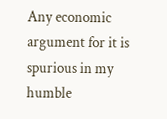Any economic argument for it is spurious in my humble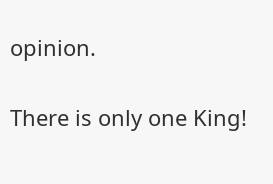opinion.

There is only one King!